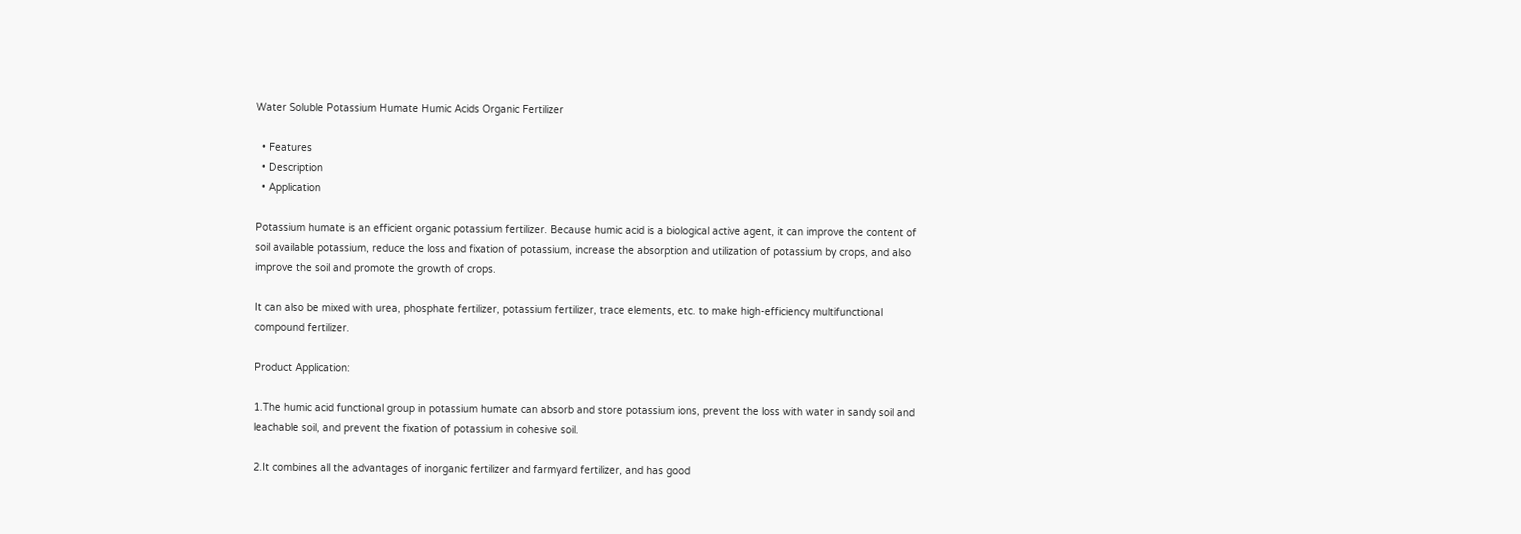Water Soluble Potassium Humate Humic Acids Organic Fertilizer

  • Features
  • Description
  • Application

Potassium humate is an efficient organic potassium fertilizer. Because humic acid is a biological active agent, it can improve the content of soil available potassium, reduce the loss and fixation of potassium, increase the absorption and utilization of potassium by crops, and also improve the soil and promote the growth of crops.

It can also be mixed with urea, phosphate fertilizer, potassium fertilizer, trace elements, etc. to make high-efficiency multifunctional compound fertilizer.

Product Application:

1.The humic acid functional group in potassium humate can absorb and store potassium ions, prevent the loss with water in sandy soil and leachable soil, and prevent the fixation of potassium in cohesive soil.

2.It combines all the advantages of inorganic fertilizer and farmyard fertilizer, and has good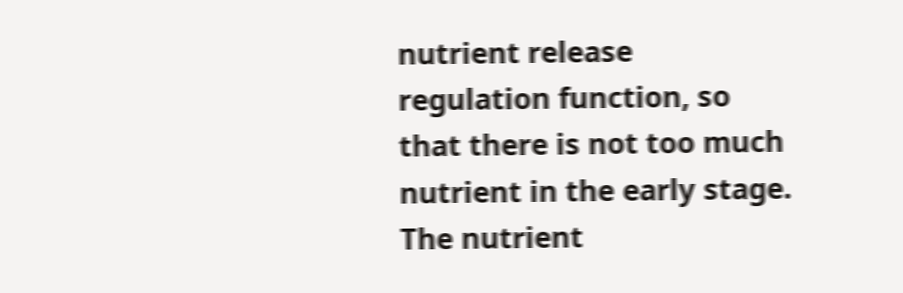nutrient release regulation function, so that there is not too much nutrient in the early stage. The nutrient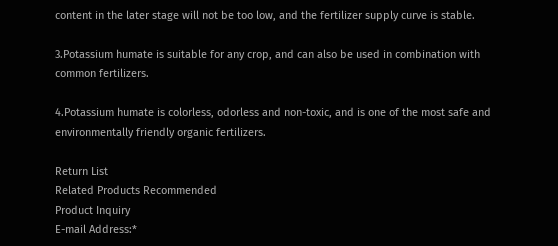content in the later stage will not be too low, and the fertilizer supply curve is stable.

3.Potassium humate is suitable for any crop, and can also be used in combination with common fertilizers.

4.Potassium humate is colorless, odorless and non-toxic, and is one of the most safe and environmentally friendly organic fertilizers.

Return List
Related Products Recommended
Product Inquiry
E-mail Address:*